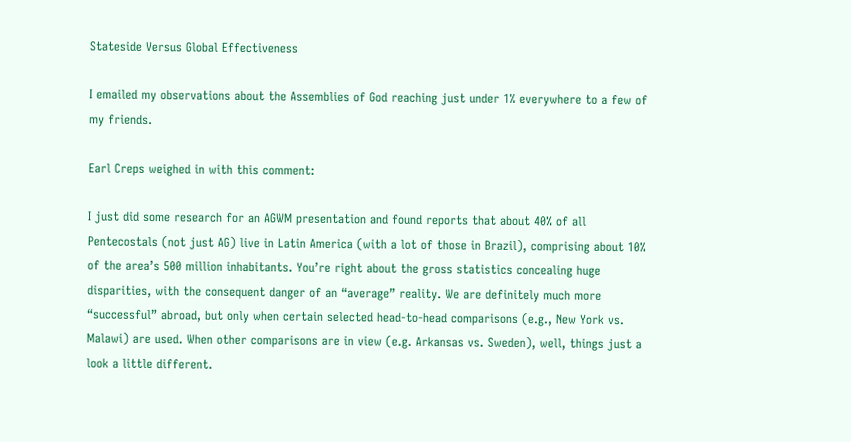Stateside Versus Global Effectiveness

I emailed my observations about the Assemblies of God reaching just under 1% everywhere to a few of my friends.

Earl Creps weighed in with this comment:

I just did some research for an AGWM presentation and found reports that about 40% of all Pentecostals (not just AG) live in Latin America (with a lot of those in Brazil), comprising about 10% of the area’s 500 million inhabitants. You’re right about the gross statistics concealing huge disparities, with the consequent danger of an “average” reality. We are definitely much more “successful” abroad, but only when certain selected head-to-head comparisons (e.g., New York vs. Malawi) are used. When other comparisons are in view (e.g. Arkansas vs. Sweden), well, things just a look a little different.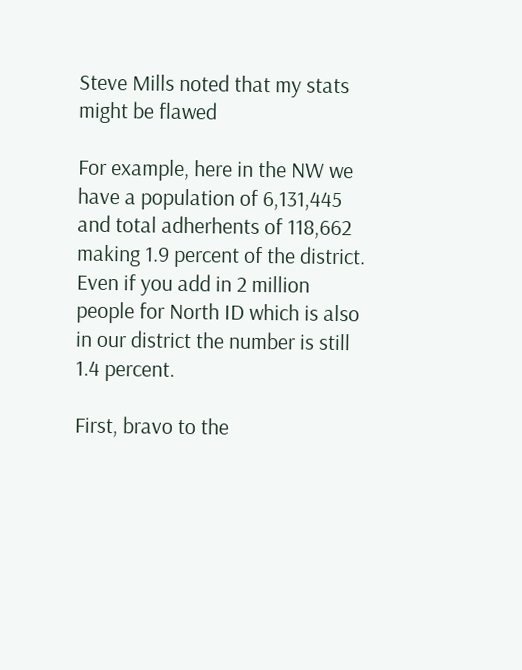Steve Mills noted that my stats might be flawed

For example, here in the NW we have a population of 6,131,445 and total adherhents of 118,662 making 1.9 percent of the district. Even if you add in 2 million people for North ID which is also in our district the number is still 1.4 percent.

First, bravo to the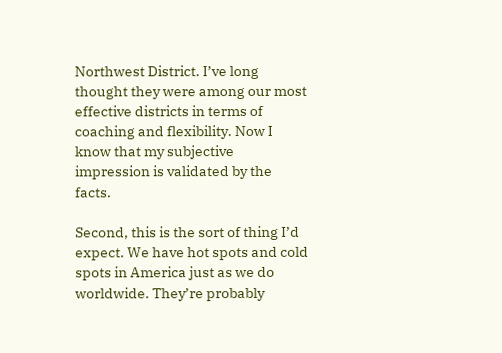Northwest District. I’ve long thought they were among our most effective districts in terms of coaching and flexibility. Now I know that my subjective impression is validated by the facts.

Second, this is the sort of thing I’d expect. We have hot spots and cold spots in America just as we do worldwide. They’re probably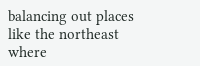balancing out places like the northeast where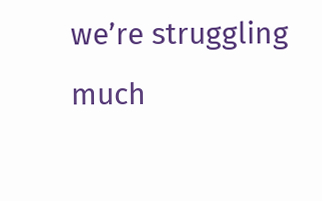we’re struggling much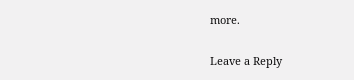more.

Leave a Reply